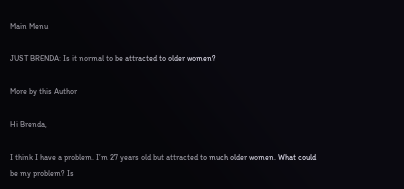Main Menu

JUST BRENDA: Is it normal to be attracted to older women?

More by this Author

Hi Brenda,

I think I have a problem. I’m 27 years old but attracted to much older women. What could be my problem? Is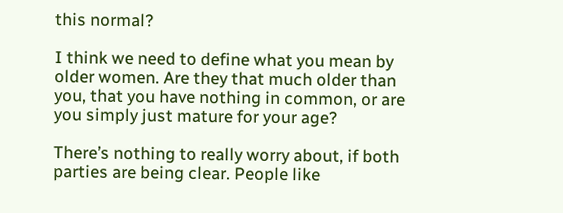this normal?

I think we need to define what you mean by older women. Are they that much older than you, that you have nothing in common, or are you simply just mature for your age?

There’s nothing to really worry about, if both parties are being clear. People like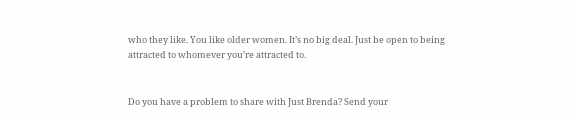who they like. You like older women. It’s no big deal. Just be open to being attracted to whomever you’re attracted to.


Do you have a problem to share with Just Brenda? Send your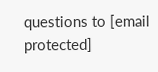questions to [email protected]